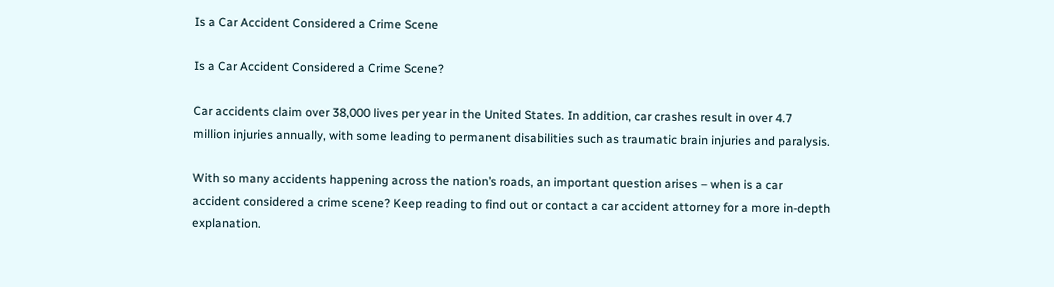Is a Car Accident Considered a Crime Scene

Is a Car Accident Considered a Crime Scene?

Car accidents claim over 38,000 lives per year in the United States. In addition, car crashes result in over 4.7 million injuries annually, with some leading to permanent disabilities such as traumatic brain injuries and paralysis.

With so many accidents happening across the nation’s roads, an important question arises – when is a car accident considered a crime scene? Keep reading to find out or contact a car accident attorney for a more in-depth explanation.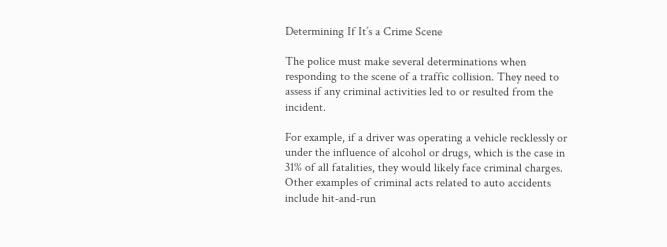Determining If It’s a Crime Scene

The police must make several determinations when responding to the scene of a traffic collision. They need to assess if any criminal activities led to or resulted from the incident.

For example, if a driver was operating a vehicle recklessly or under the influence of alcohol or drugs, which is the case in 31% of all fatalities, they would likely face criminal charges. Other examples of criminal acts related to auto accidents include hit-and-run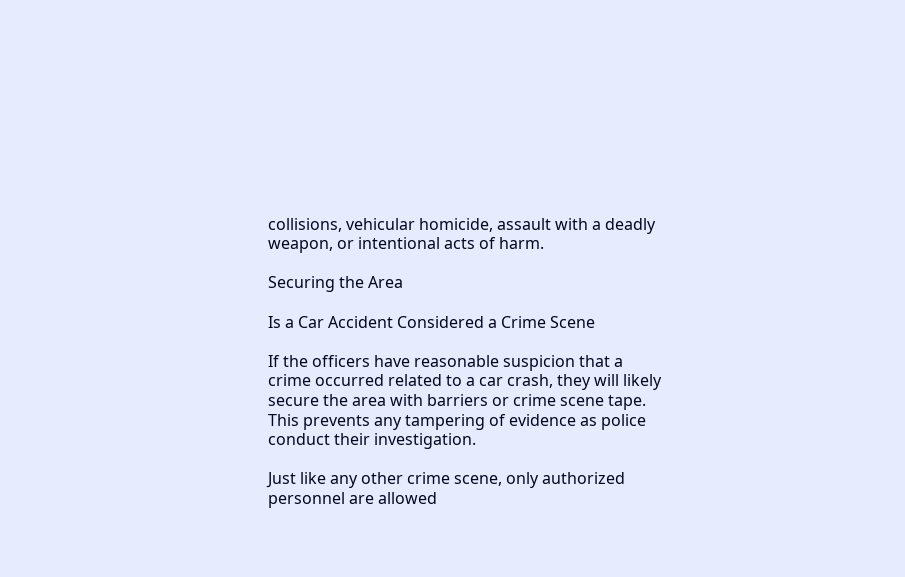collisions, vehicular homicide, assault with a deadly weapon, or intentional acts of harm.

Securing the Area

Is a Car Accident Considered a Crime Scene

If the officers have reasonable suspicion that a crime occurred related to a car crash, they will likely secure the area with barriers or crime scene tape. This prevents any tampering of evidence as police conduct their investigation.

Just like any other crime scene, only authorized personnel are allowed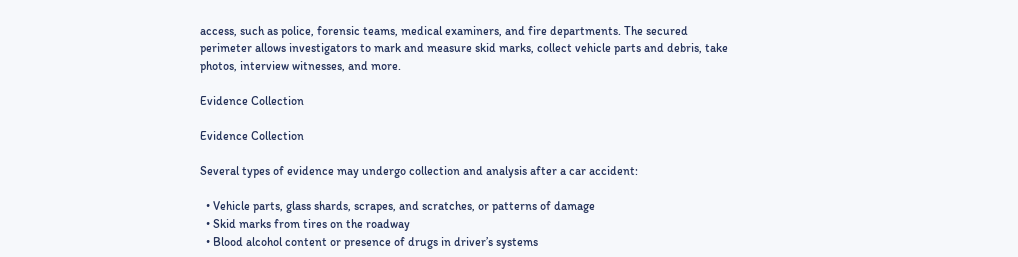access, such as police, forensic teams, medical examiners, and fire departments. The secured perimeter allows investigators to mark and measure skid marks, collect vehicle parts and debris, take photos, interview witnesses, and more.

Evidence Collection

Evidence Collection

Several types of evidence may undergo collection and analysis after a car accident:

  • Vehicle parts, glass shards, scrapes, and scratches, or patterns of damage
  • Skid marks from tires on the roadway
  • Blood alcohol content or presence of drugs in driver’s systems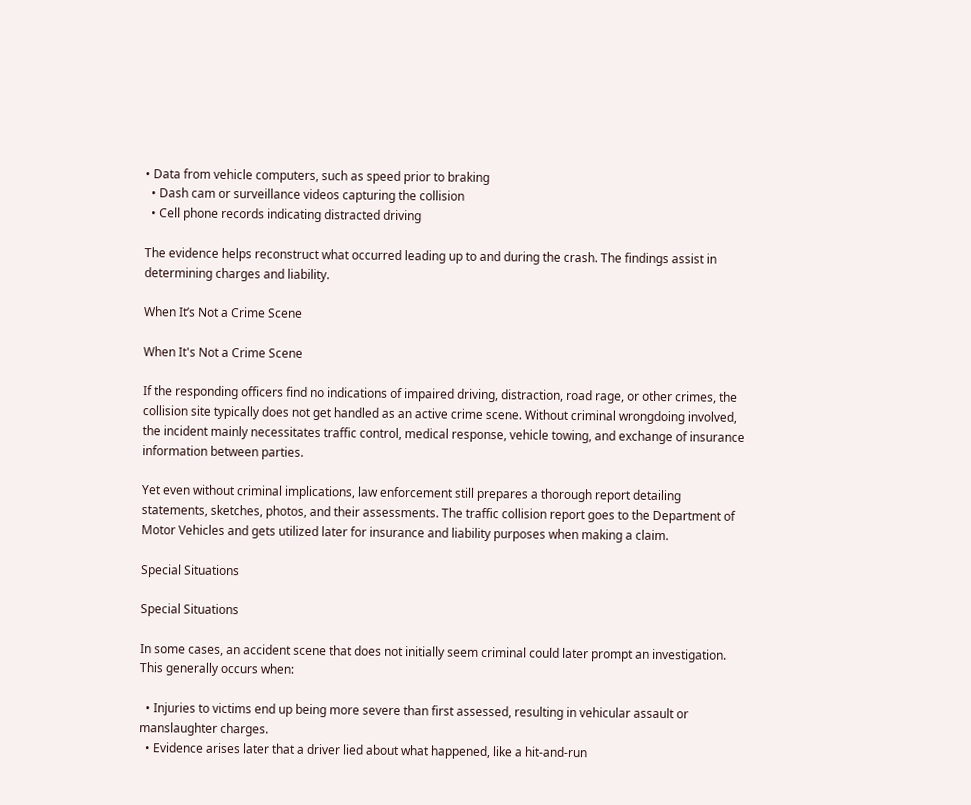• Data from vehicle computers, such as speed prior to braking
  • Dash cam or surveillance videos capturing the collision
  • Cell phone records indicating distracted driving

The evidence helps reconstruct what occurred leading up to and during the crash. The findings assist in determining charges and liability.

When It’s Not a Crime Scene

When It's Not a Crime Scene

If the responding officers find no indications of impaired driving, distraction, road rage, or other crimes, the collision site typically does not get handled as an active crime scene. Without criminal wrongdoing involved, the incident mainly necessitates traffic control, medical response, vehicle towing, and exchange of insurance information between parties.

Yet even without criminal implications, law enforcement still prepares a thorough report detailing statements, sketches, photos, and their assessments. The traffic collision report goes to the Department of Motor Vehicles and gets utilized later for insurance and liability purposes when making a claim.

Special Situations

Special Situations

In some cases, an accident scene that does not initially seem criminal could later prompt an investigation. This generally occurs when:

  • Injuries to victims end up being more severe than first assessed, resulting in vehicular assault or manslaughter charges.
  • Evidence arises later that a driver lied about what happened, like a hit-and-run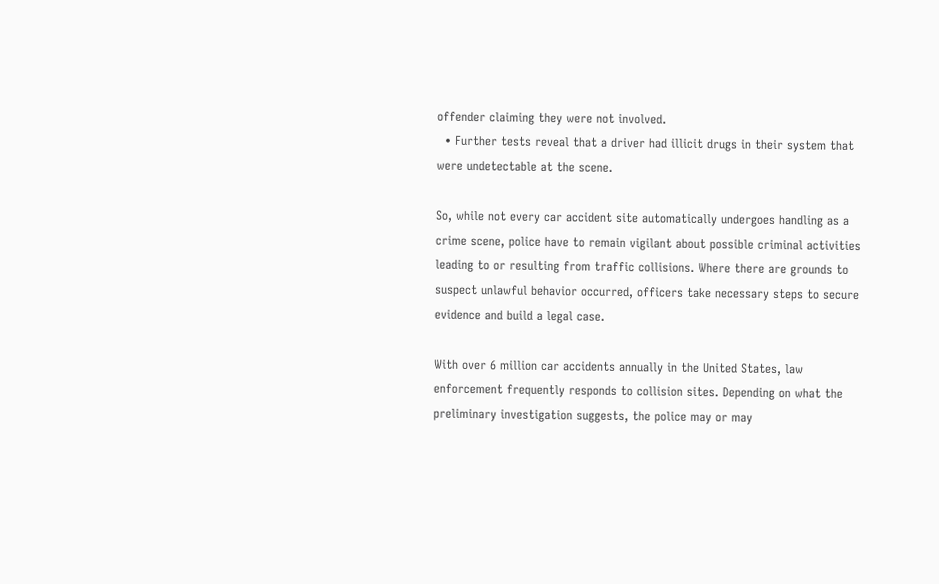offender claiming they were not involved.
  • Further tests reveal that a driver had illicit drugs in their system that were undetectable at the scene.

So, while not every car accident site automatically undergoes handling as a crime scene, police have to remain vigilant about possible criminal activities leading to or resulting from traffic collisions. Where there are grounds to suspect unlawful behavior occurred, officers take necessary steps to secure evidence and build a legal case.

With over 6 million car accidents annually in the United States, law enforcement frequently responds to collision sites. Depending on what the preliminary investigation suggests, the police may or may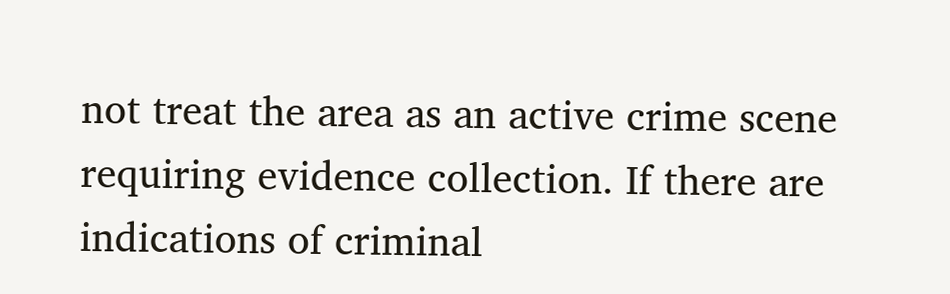not treat the area as an active crime scene requiring evidence collection. If there are indications of criminal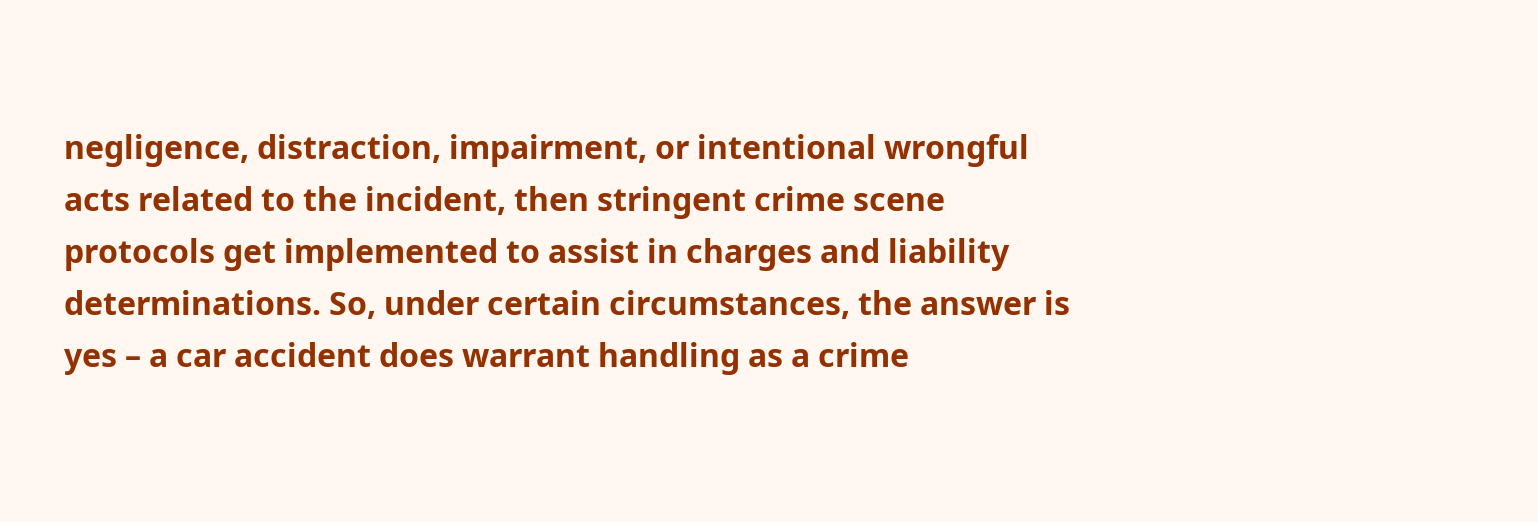negligence, distraction, impairment, or intentional wrongful acts related to the incident, then stringent crime scene protocols get implemented to assist in charges and liability determinations. So, under certain circumstances, the answer is yes – a car accident does warrant handling as a crime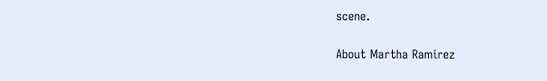scene.

About Martha Ramirez